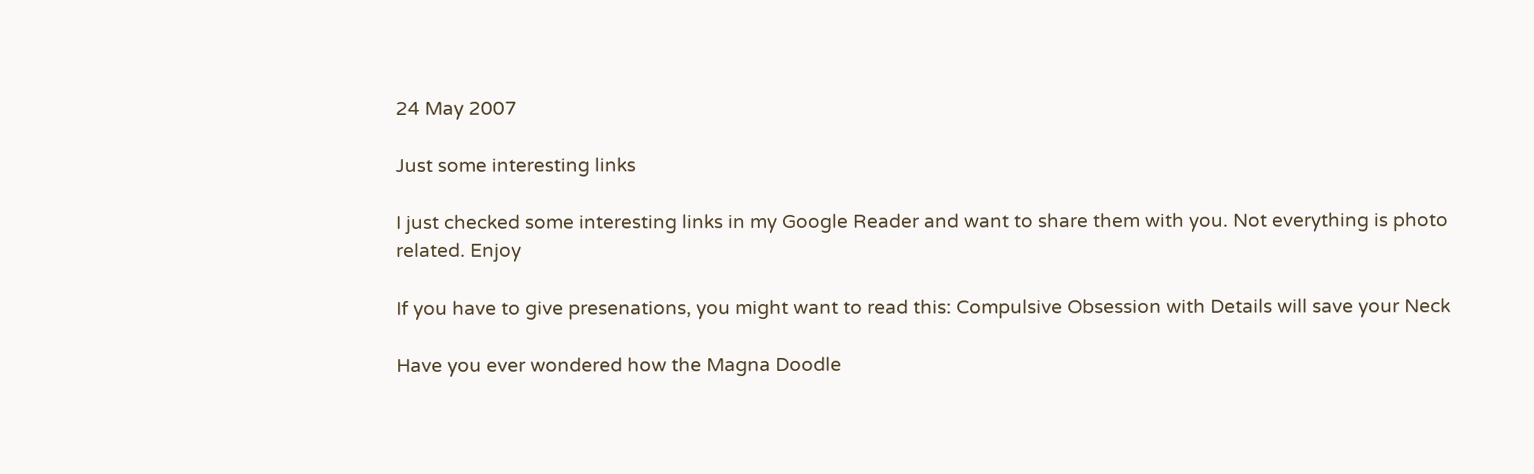24 May 2007

Just some interesting links

I just checked some interesting links in my Google Reader and want to share them with you. Not everything is photo related. Enjoy

If you have to give presenations, you might want to read this: Compulsive Obsession with Details will save your Neck

Have you ever wondered how the Magna Doodle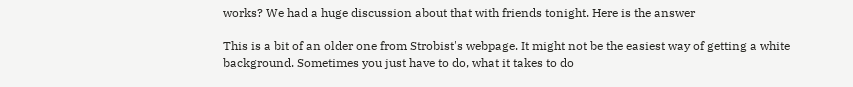works? We had a huge discussion about that with friends tonight. Here is the answer

This is a bit of an older one from Strobist's webpage. It might not be the easiest way of getting a white background. Sometimes you just have to do, what it takes to do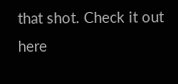that shot. Check it out here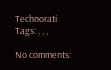Technorati Tags: , , ,

No comments: